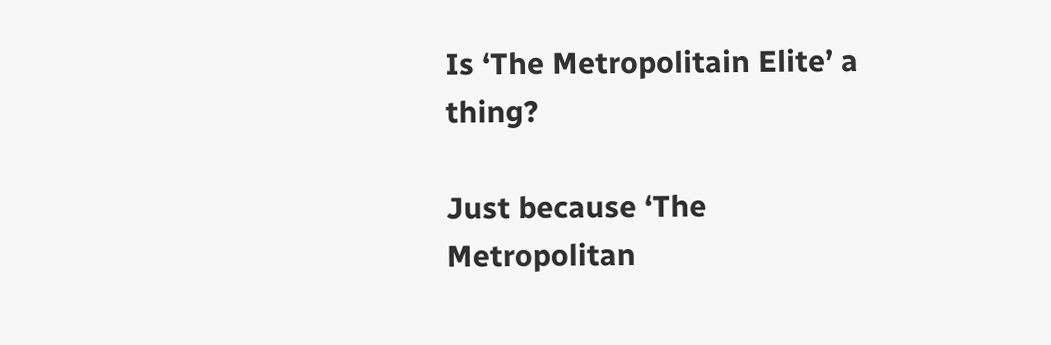Is ‘The Metropolitain Elite’ a thing?

Just because ‘The Metropolitan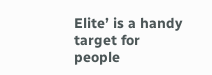Elite’ is a handy target for people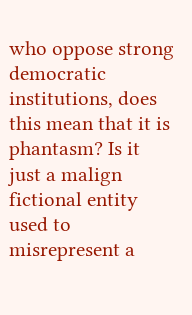who oppose strong democratic institutions, does this mean that it is phantasm? Is it just a malign fictional entity used to misrepresent a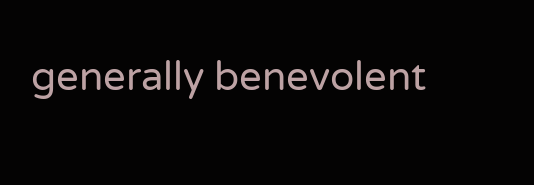generally benevolent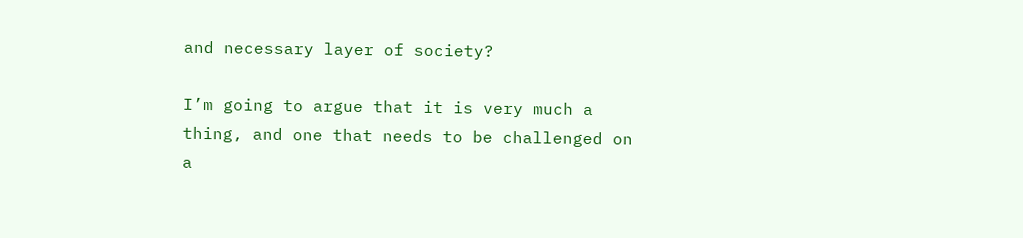and necessary layer of society?

I’m going to argue that it is very much a thing, and one that needs to be challenged on a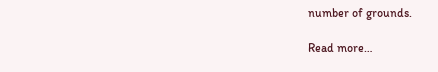number of grounds.

Read more…